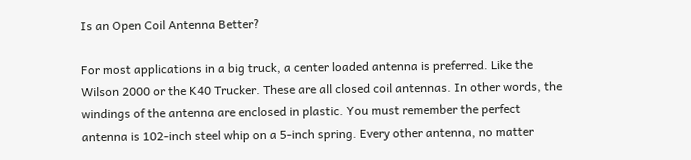Is an Open Coil Antenna Better?

For most applications in a big truck, a center loaded antenna is preferred. Like the Wilson 2000 or the K40 Trucker. These are all closed coil antennas. In other words, the windings of the antenna are enclosed in plastic. You must remember the perfect antenna is 102-inch steel whip on a 5-inch spring. Every other antenna, no matter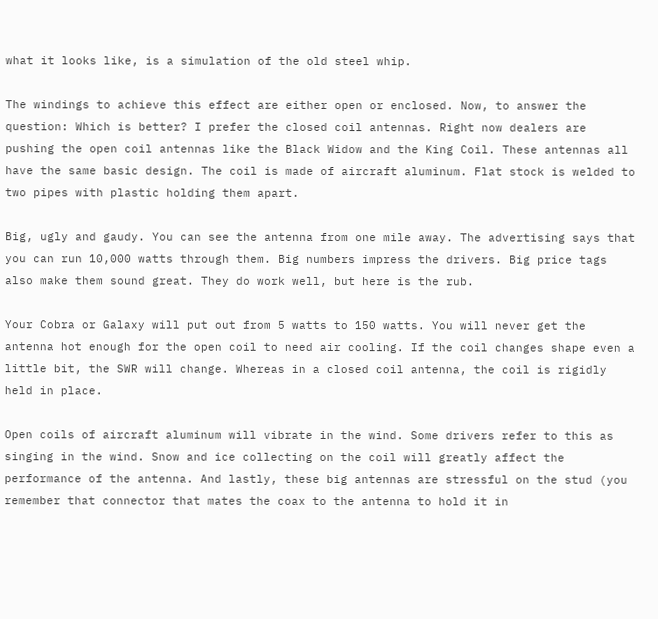what it looks like, is a simulation of the old steel whip.

The windings to achieve this effect are either open or enclosed. Now, to answer the question: Which is better? I prefer the closed coil antennas. Right now dealers are pushing the open coil antennas like the Black Widow and the King Coil. These antennas all have the same basic design. The coil is made of aircraft aluminum. Flat stock is welded to two pipes with plastic holding them apart.

Big, ugly and gaudy. You can see the antenna from one mile away. The advertising says that you can run 10,000 watts through them. Big numbers impress the drivers. Big price tags also make them sound great. They do work well, but here is the rub.

Your Cobra or Galaxy will put out from 5 watts to 150 watts. You will never get the antenna hot enough for the open coil to need air cooling. If the coil changes shape even a little bit, the SWR will change. Whereas in a closed coil antenna, the coil is rigidly held in place.

Open coils of aircraft aluminum will vibrate in the wind. Some drivers refer to this as singing in the wind. Snow and ice collecting on the coil will greatly affect the performance of the antenna. And lastly, these big antennas are stressful on the stud (you remember that connector that mates the coax to the antenna to hold it in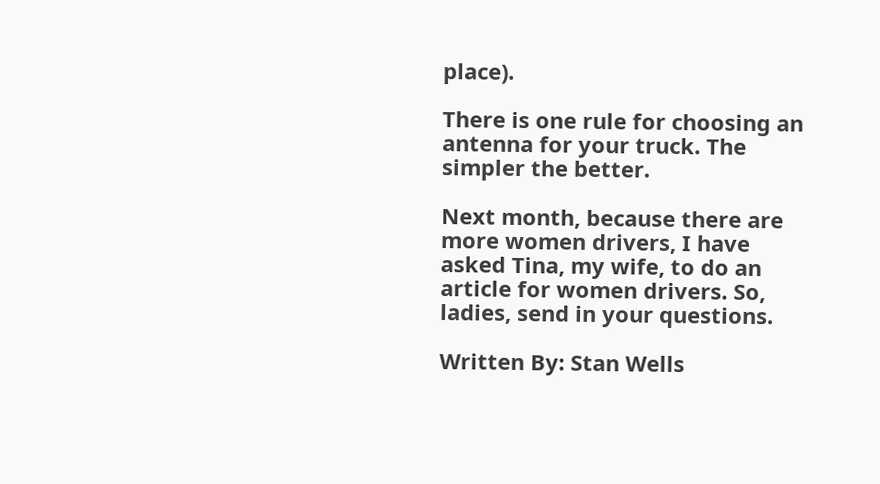place).

There is one rule for choosing an antenna for your truck. The simpler the better.

Next month, because there are more women drivers, I have asked Tina, my wife, to do an article for women drivers. So, ladies, send in your questions.

Written By: Stan Wells